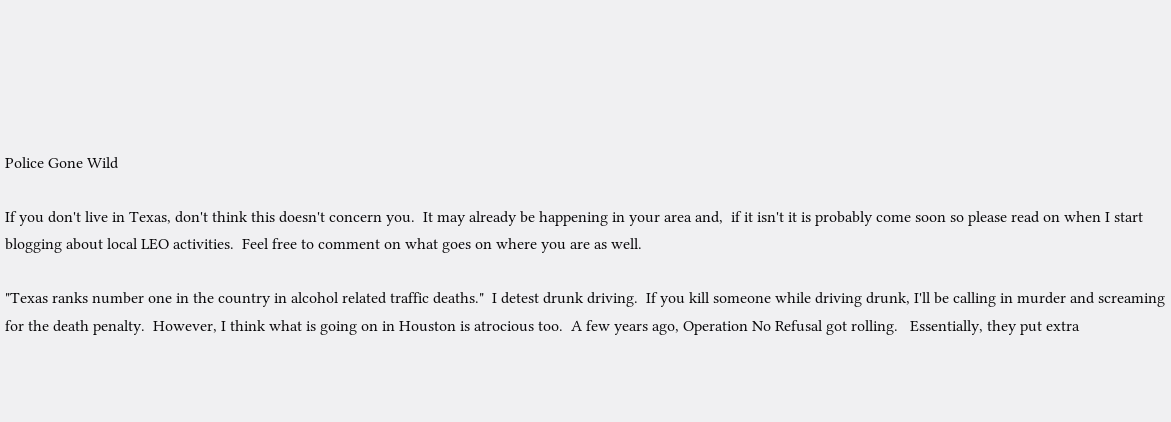Police Gone Wild

If you don't live in Texas, don't think this doesn't concern you.  It may already be happening in your area and,  if it isn't it is probably come soon so please read on when I start blogging about local LEO activities.  Feel free to comment on what goes on where you are as well.

"Texas ranks number one in the country in alcohol related traffic deaths."  I detest drunk driving.  If you kill someone while driving drunk, I'll be calling in murder and screaming for the death penalty.  However, I think what is going on in Houston is atrocious too.  A few years ago, Operation No Refusal got rolling.   Essentially, they put extra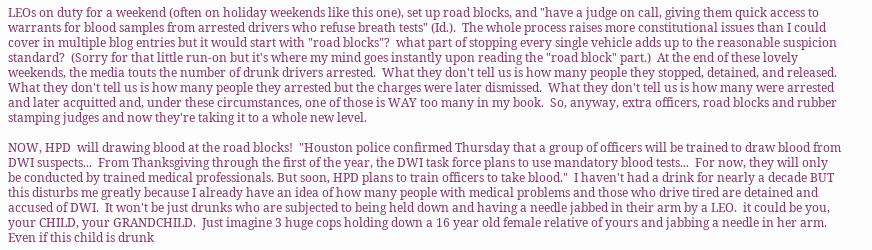LEOs on duty for a weekend (often on holiday weekends like this one), set up road blocks, and "have a judge on call, giving them quick access to warrants for blood samples from arrested drivers who refuse breath tests" (Id.).  The whole process raises more constitutional issues than I could cover in multiple blog entries but it would start with "road blocks"?  what part of stopping every single vehicle adds up to the reasonable suspicion standard?  (Sorry for that little run-on but it's where my mind goes instantly upon reading the "road block" part.)  At the end of these lovely weekends, the media touts the number of drunk drivers arrested.  What they don't tell us is how many people they stopped, detained, and released.  What they don't tell us is how many people they arrested but the charges were later dismissed.  What they don't tell us is how many were arrested and later acquitted and, under these circumstances, one of those is WAY too many in my book.  So, anyway, extra officers, road blocks and rubber stamping judges and now they're taking it to a whole new level.

NOW, HPD  will drawing blood at the road blocks!  "Houston police confirmed Thursday that a group of officers will be trained to draw blood from DWI suspects...  From Thanksgiving through the first of the year, the DWI task force plans to use mandatory blood tests...  For now, they will only be conducted by trained medical professionals. But soon, HPD plans to train officers to take blood."  I haven't had a drink for nearly a decade BUT this disturbs me greatly because I already have an idea of how many people with medical problems and those who drive tired are detained and accused of DWI.  It won't be just drunks who are subjected to being held down and having a needle jabbed in their arm by a LEO.  it could be you, your CHILD, your GRANDCHILD.  Just imagine 3 huge cops holding down a 16 year old female relative of yours and jabbing a needle in her arm.  Even if this child is drunk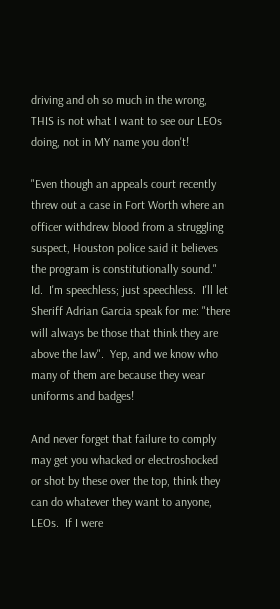driving and oh so much in the wrong, THIS is not what I want to see our LEOs doing, not in MY name you don't!

"Even though an appeals court recently threw out a case in Fort Worth where an officer withdrew blood from a struggling suspect, Houston police said it believes the program is constitutionally sound."  Id.  I'm speechless; just speechless.  I'll let Sheriff Adrian Garcia speak for me: "there will always be those that think they are above the law".  Yep, and we know who many of them are because they wear uniforms and badges!

And never forget that failure to comply may get you whacked or electroshocked or shot by these over the top, think they can do whatever they want to anyone, LEOs.  If I were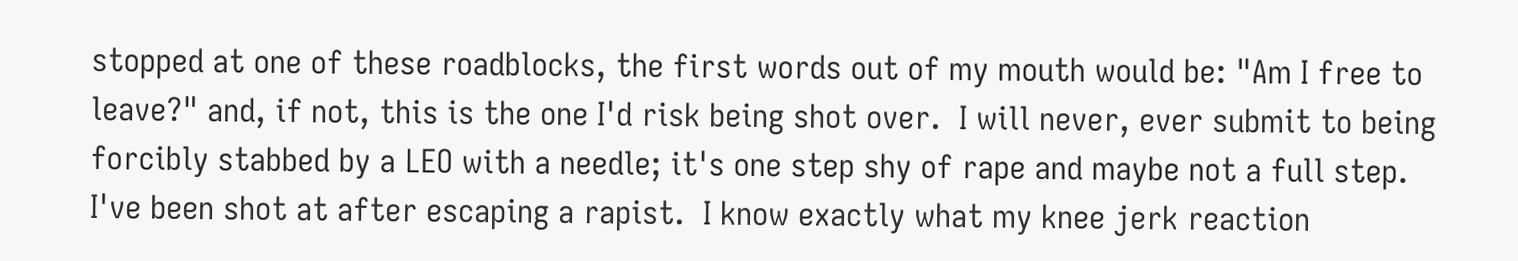stopped at one of these roadblocks, the first words out of my mouth would be: "Am I free to leave?" and, if not, this is the one I'd risk being shot over.  I will never, ever submit to being forcibly stabbed by a LEO with a needle; it's one step shy of rape and maybe not a full step.  I've been shot at after escaping a rapist.  I know exactly what my knee jerk reaction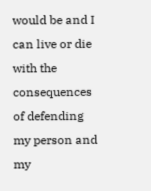would be and I can live or die with the consequences of defending my person and my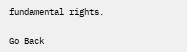fundamental rights.

Go Back